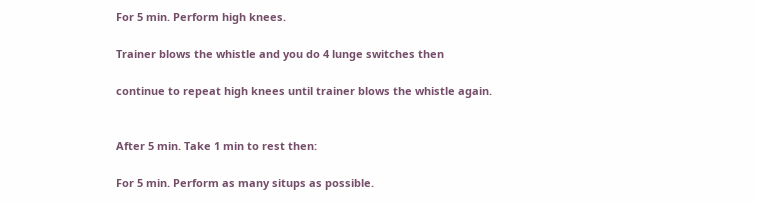For 5 min. Perform high knees.

Trainer blows the whistle and you do 4 lunge switches then

continue to repeat high knees until trainer blows the whistle again.


After 5 min. Take 1 min to rest then:

For 5 min. Perform as many situps as possible.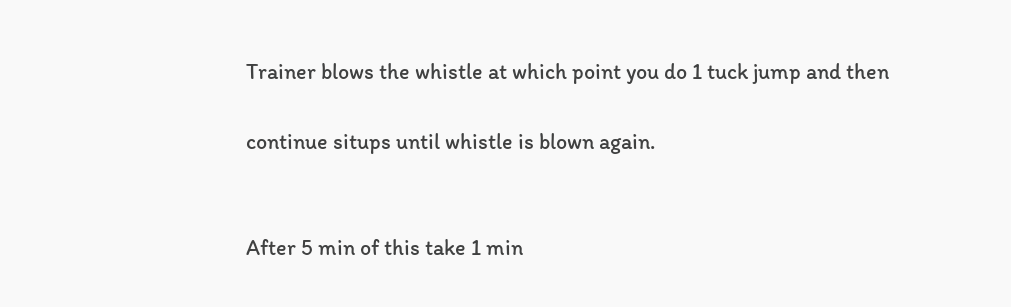Trainer blows the whistle at which point you do 1 tuck jump and then

continue situps until whistle is blown again.


After 5 min of this take 1 min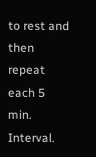to rest and then repeat each 5 min. Interval.